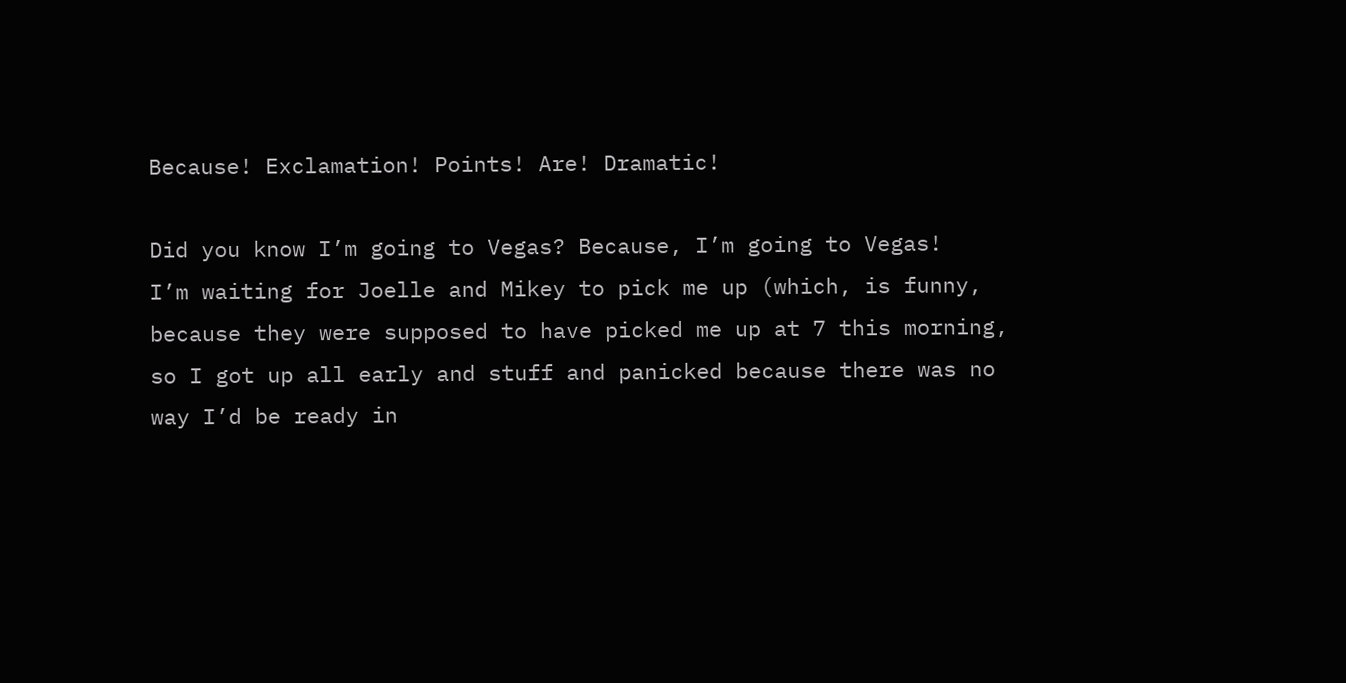Because! Exclamation! Points! Are! Dramatic!

Did you know I’m going to Vegas? Because, I’m going to Vegas!
I’m waiting for Joelle and Mikey to pick me up (which, is funny, because they were supposed to have picked me up at 7 this morning, so I got up all early and stuff and panicked because there was no way I’d be ready in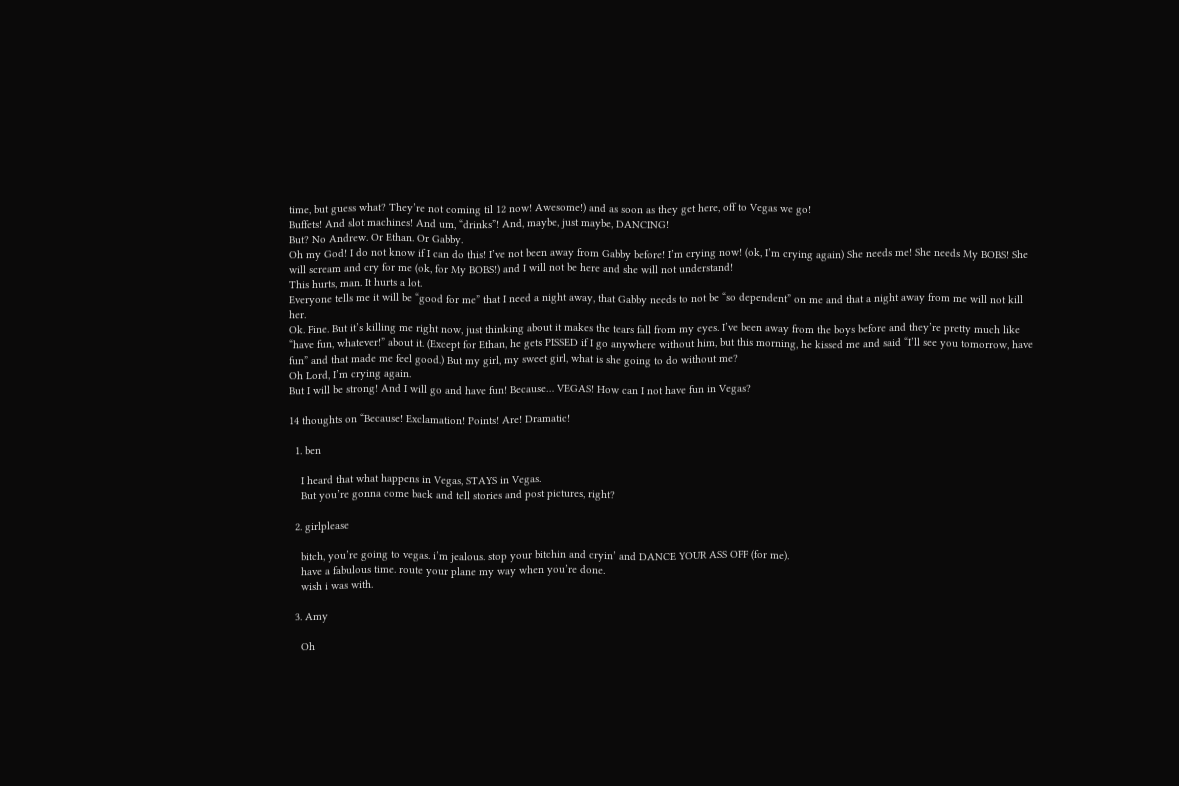time, but guess what? They’re not coming til 12 now! Awesome!) and as soon as they get here, off to Vegas we go!
Buffets! And slot machines! And um, “drinks”! And, maybe, just maybe, DANCING!
But? No Andrew. Or Ethan. Or Gabby.
Oh my God! I do not know if I can do this! I’ve not been away from Gabby before! I’m crying now! (ok, I’m crying again) She needs me! She needs My BOBS! She will scream and cry for me (ok, for My BOBS!) and I will not be here and she will not understand!
This hurts, man. It hurts a lot.
Everyone tells me it will be “good for me” that I need a night away, that Gabby needs to not be “so dependent” on me and that a night away from me will not kill her.
Ok. Fine. But it’s killing me right now, just thinking about it makes the tears fall from my eyes. I’ve been away from the boys before and they’re pretty much like “have fun, whatever!” about it. (Except for Ethan, he gets PISSED if I go anywhere without him, but this morning, he kissed me and said “I’ll see you tomorrow, have fun” and that made me feel good.) But my girl, my sweet girl, what is she going to do without me?
Oh Lord, I’m crying again.
But I will be strong! And I will go and have fun! Because… VEGAS! How can I not have fun in Vegas?

14 thoughts on “Because! Exclamation! Points! Are! Dramatic!

  1. ben

    I heard that what happens in Vegas, STAYS in Vegas.
    But you’re gonna come back and tell stories and post pictures, right?

  2. girlplease

    bitch, you’re going to vegas. i’m jealous. stop your bitchin and cryin’ and DANCE YOUR ASS OFF (for me).
    have a fabulous time. route your plane my way when you’re done.
    wish i was with.

  3. Amy

    Oh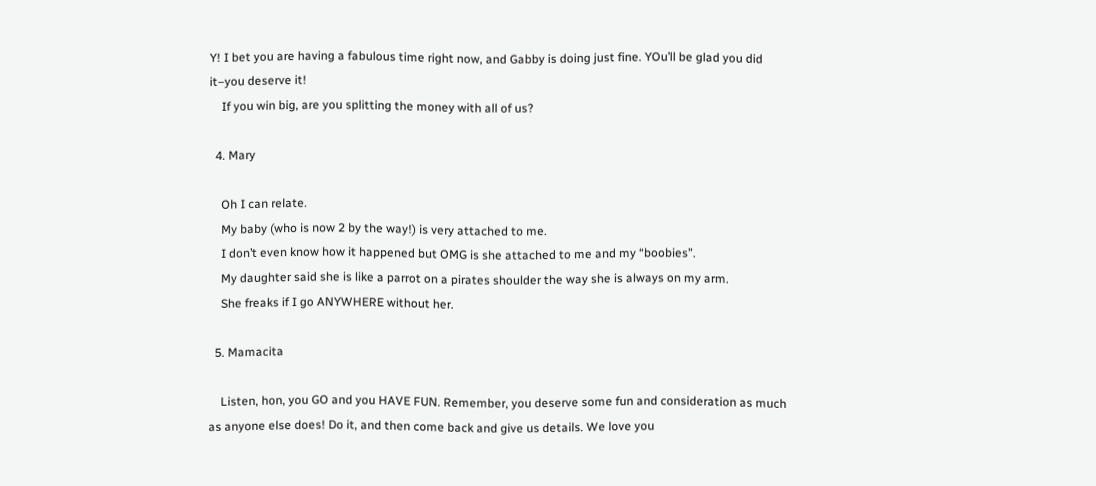Y! I bet you are having a fabulous time right now, and Gabby is doing just fine. YOu’ll be glad you did it–you deserve it!
    If you win big, are you splitting the money with all of us?

  4. Mary

    Oh I can relate.
    My baby (who is now 2 by the way!) is very attached to me.
    I don’t even know how it happened but OMG is she attached to me and my “boobies”.
    My daughter said she is like a parrot on a pirates shoulder the way she is always on my arm.
    She freaks if I go ANYWHERE without her.

  5. Mamacita

    Listen, hon, you GO and you HAVE FUN. Remember, you deserve some fun and consideration as much as anyone else does! Do it, and then come back and give us details. We love you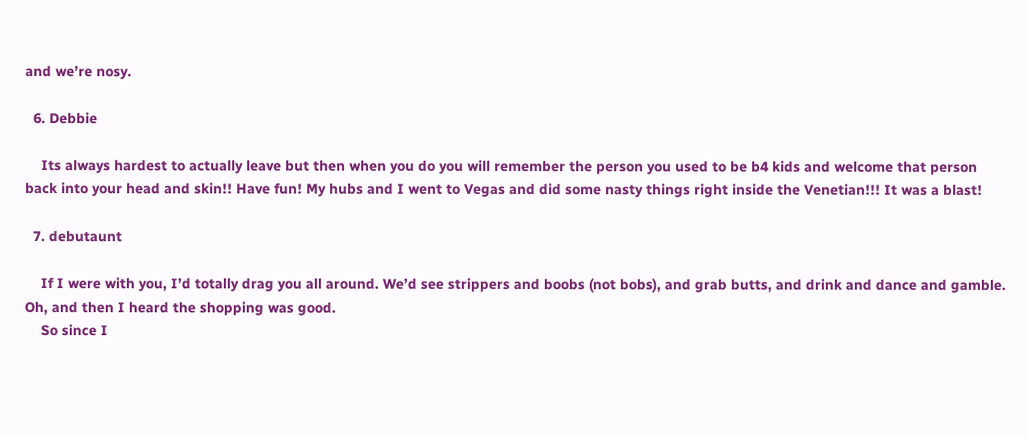and we’re nosy.

  6. Debbie

    Its always hardest to actually leave but then when you do you will remember the person you used to be b4 kids and welcome that person back into your head and skin!! Have fun! My hubs and I went to Vegas and did some nasty things right inside the Venetian!!! It was a blast!

  7. debutaunt

    If I were with you, I’d totally drag you all around. We’d see strippers and boobs (not bobs), and grab butts, and drink and dance and gamble. Oh, and then I heard the shopping was good.
    So since I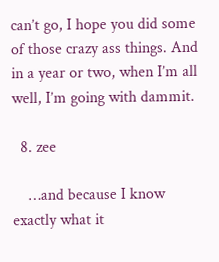can’t go, I hope you did some of those crazy ass things. And in a year or two, when I’m all well, I’m going with dammit.

  8. zee

    …and because I know exactly what it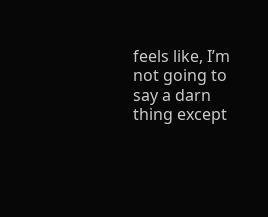feels like, I’m not going to say a darn thing except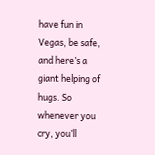have fun in Vegas, be safe, and here’s a giant helping of hugs. So whenever you cry, you’ll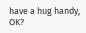have a hug handy, OK?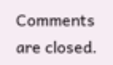Comments are closed.